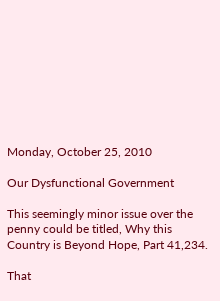Monday, October 25, 2010

Our Dysfunctional Government

This seemingly minor issue over the penny could be titled, Why this Country is Beyond Hope, Part 41,234.

That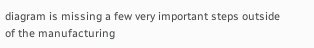diagram is missing a few very important steps outside of the manufacturing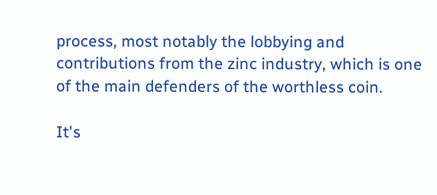process, most notably the lobbying and contributions from the zinc industry, which is one of the main defenders of the worthless coin.

It's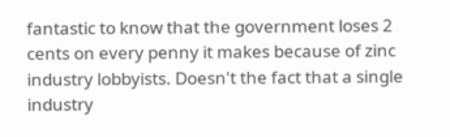fantastic to know that the government loses 2 cents on every penny it makes because of zinc industry lobbyists. Doesn't the fact that a single industry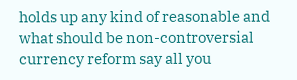holds up any kind of reasonable and what should be non-controversial currency reform say all you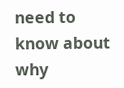need to know about why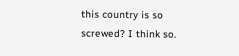this country is so screwed? I think so.